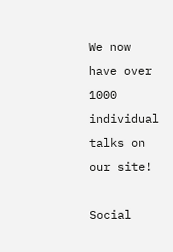We now have over 1000 individual talks on our site!

Social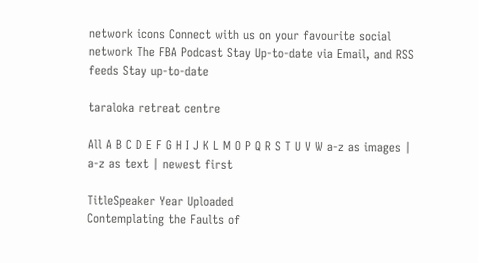network icons Connect with us on your favourite social network The FBA Podcast Stay Up-to-date via Email, and RSS feeds Stay up-to-date

taraloka retreat centre

All A B C D E F G H I J K L M O P Q R S T U V W a-z as images | a-z as text | newest first

TitleSpeaker Year Uploaded
Contemplating the Faults of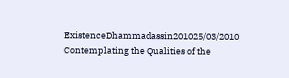ExistenceDhammadassin201025/03/2010
Contemplating the Qualities of the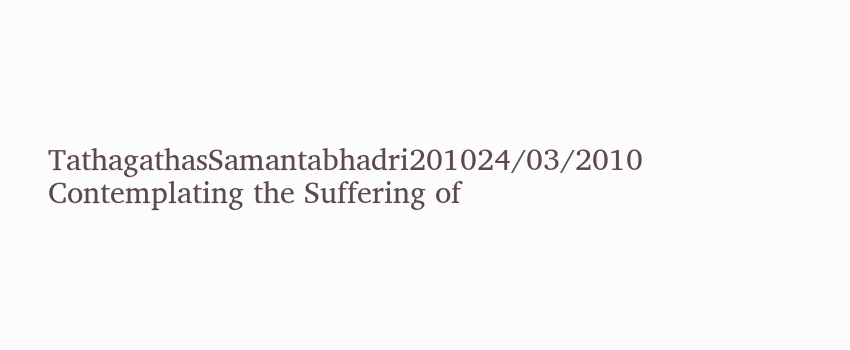TathagathasSamantabhadri201024/03/2010
Contemplating the Suffering of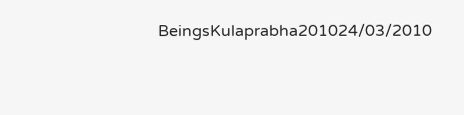BeingsKulaprabha201024/03/2010